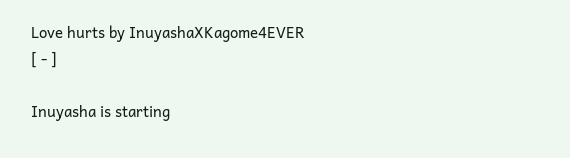Love hurts by InuyashaXKagome4EVER
[ - ]

Inuyasha is starting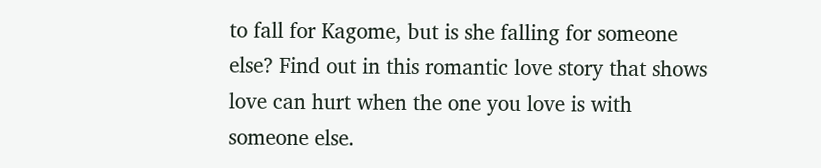to fall for Kagome, but is she falling for someone else? Find out in this romantic love story that shows love can hurt when the one you love is with someone else.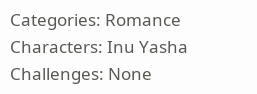Categories: Romance
Characters: Inu Yasha
Challenges: None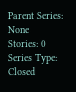Parent Series: None
Stories: 0
Series Type: Closed